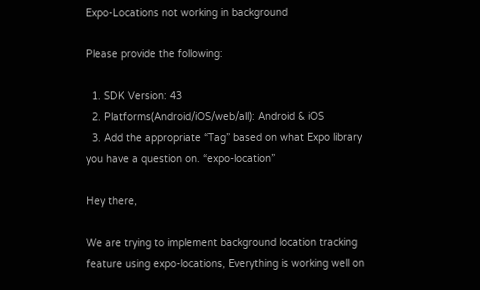Expo-Locations not working in background

Please provide the following:

  1. SDK Version: 43
  2. Platforms(Android/iOS/web/all): Android & iOS
  3. Add the appropriate “Tag” based on what Expo library you have a question on. “expo-location”

Hey there,

We are trying to implement background location tracking feature using expo-locations, Everything is working well on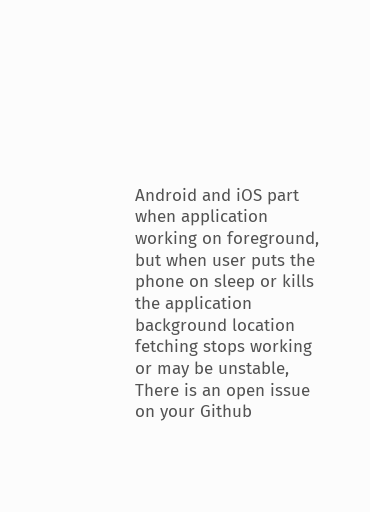Android and iOS part when application working on foreground, but when user puts the phone on sleep or kills the application background location fetching stops working or may be unstable, There is an open issue on your Github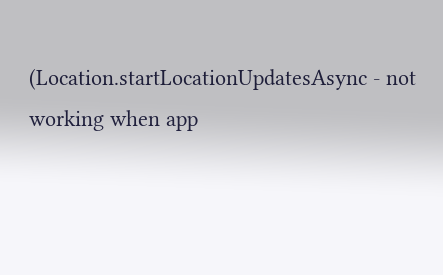(Location.startLocationUpdatesAsync - not working when app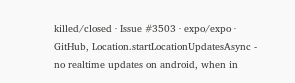killed/closed · Issue #3503 · expo/expo · GitHub, Location.startLocationUpdatesAsync - no realtime updates on android, when in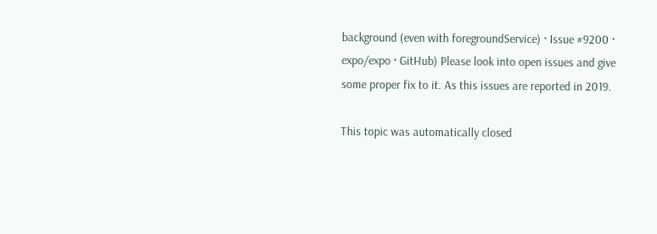background (even with foregroundService) · Issue #9200 · expo/expo · GitHub) Please look into open issues and give some proper fix to it. As this issues are reported in 2019.

This topic was automatically closed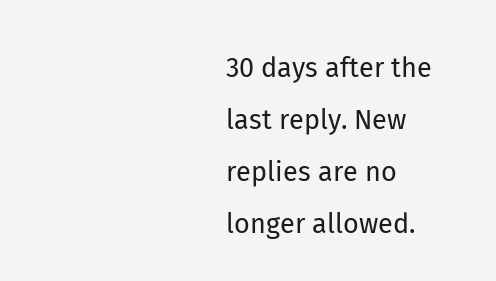30 days after the last reply. New replies are no longer allowed.